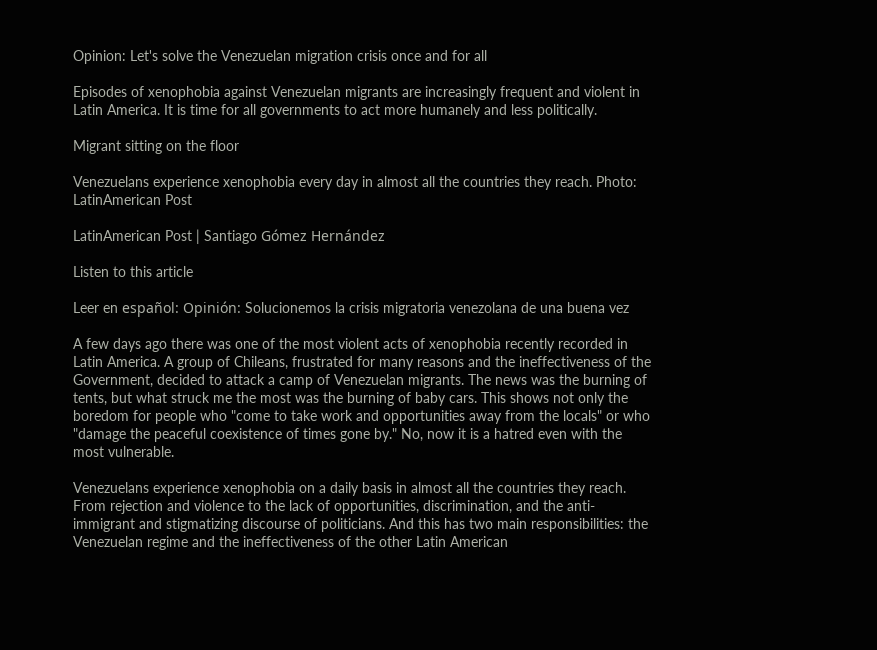Opinion: Let's solve the Venezuelan migration crisis once and for all

Episodes of xenophobia against Venezuelan migrants are increasingly frequent and violent in Latin America. It is time for all governments to act more humanely and less politically.

Migrant sitting on the floor

Venezuelans experience xenophobia every day in almost all the countries they reach. Photo: LatinAmerican Post

LatinAmerican Post | Santiago Gómez Hernández

Listen to this article

Leer en español: Opinión: Solucionemos la crisis migratoria venezolana de una buena vez

A few days ago there was one of the most violent acts of xenophobia recently recorded in Latin America. A group of Chileans, frustrated for many reasons and the ineffectiveness of the Government, decided to attack a camp of Venezuelan migrants. The news was the burning of tents, but what struck me the most was the burning of baby cars. This shows not only the boredom for people who "come to take work and opportunities away from the locals" or who "damage the peaceful coexistence of times gone by." No, now it is a hatred even with the most vulnerable.

Venezuelans experience xenophobia on a daily basis in almost all the countries they reach. From rejection and violence to the lack of opportunities, discrimination, and the anti-immigrant and stigmatizing discourse of politicians. And this has two main responsibilities: the Venezuelan regime and the ineffectiveness of the other Latin American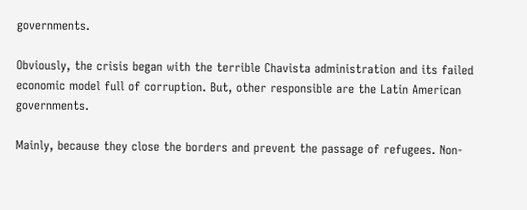governments.

Obviously, the crisis began with the terrible Chavista administration and its failed economic model full of corruption. But, other responsible are the Latin American governments.

Mainly, because they close the borders and prevent the passage of refugees. Non-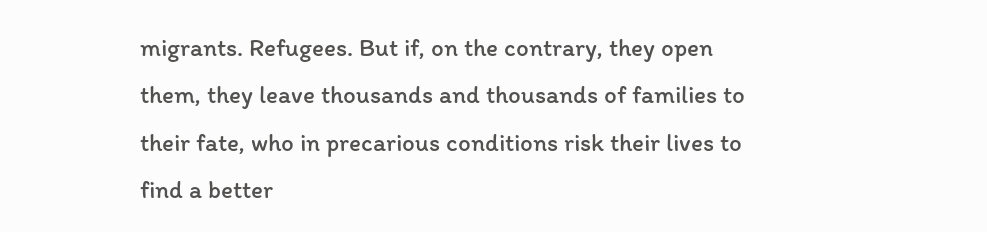migrants. Refugees. But if, on the contrary, they open them, they leave thousands and thousands of families to their fate, who in precarious conditions risk their lives to find a better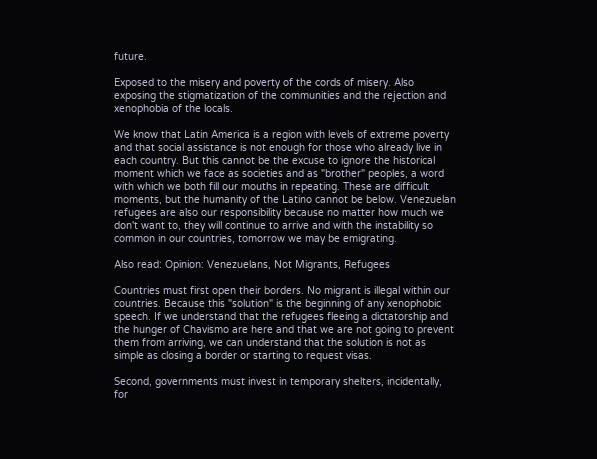future.

Exposed to the misery and poverty of the cords of misery. Also exposing the stigmatization of the communities and the rejection and xenophobia of the locals.

We know that Latin America is a region with levels of extreme poverty and that social assistance is not enough for those who already live in each country. But this cannot be the excuse to ignore the historical moment which we face as societies and as "brother" peoples, a word with which we both fill our mouths in repeating. These are difficult moments, but the humanity of the Latino cannot be below. Venezuelan refugees are also our responsibility because no matter how much we don't want to, they will continue to arrive and with the instability so common in our countries, tomorrow we may be emigrating.

Also read: Opinion: Venezuelans, Not Migrants, Refugees

Countries must first open their borders. No migrant is illegal within our countries. Because this "solution" is the beginning of any xenophobic speech. If we understand that the refugees fleeing a dictatorship and the hunger of Chavismo are here and that we are not going to prevent them from arriving, we can understand that the solution is not as simple as closing a border or starting to request visas.

Second, governments must invest in temporary shelters, incidentally, for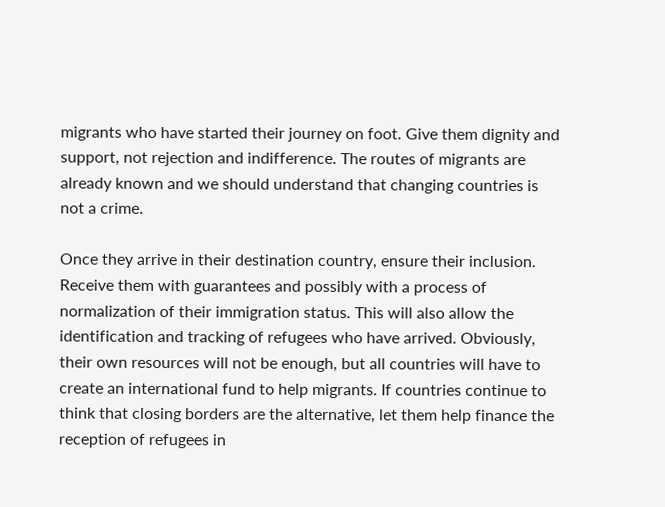migrants who have started their journey on foot. Give them dignity and support, not rejection and indifference. The routes of migrants are already known and we should understand that changing countries is not a crime.

Once they arrive in their destination country, ensure their inclusion. Receive them with guarantees and possibly with a process of normalization of their immigration status. This will also allow the identification and tracking of refugees who have arrived. Obviously, their own resources will not be enough, but all countries will have to create an international fund to help migrants. If countries continue to think that closing borders are the alternative, let them help finance the reception of refugees in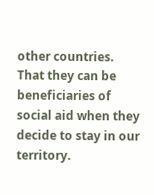other countries. That they can be beneficiaries of social aid when they decide to stay in our territory.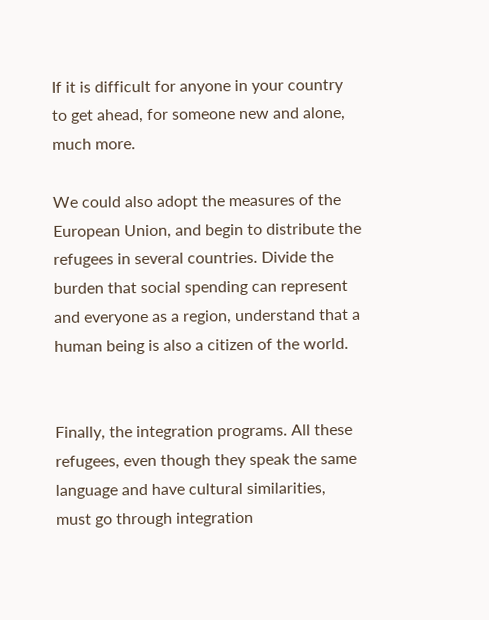If it is difficult for anyone in your country to get ahead, for someone new and alone, much more.

We could also adopt the measures of the European Union, and begin to distribute the refugees in several countries. Divide the burden that social spending can represent and everyone as a region, understand that a human being is also a citizen of the world.


Finally, the integration programs. All these refugees, even though they speak the same language and have cultural similarities, must go through integration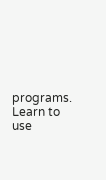programs. Learn to use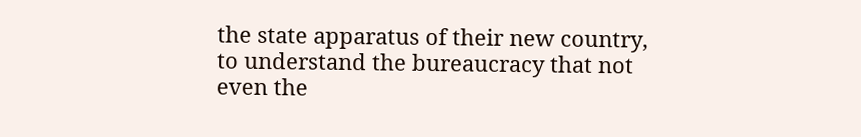the state apparatus of their new country, to understand the bureaucracy that not even the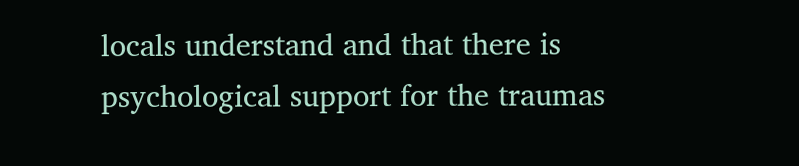locals understand and that there is psychological support for the traumas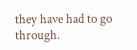they have had to go through.